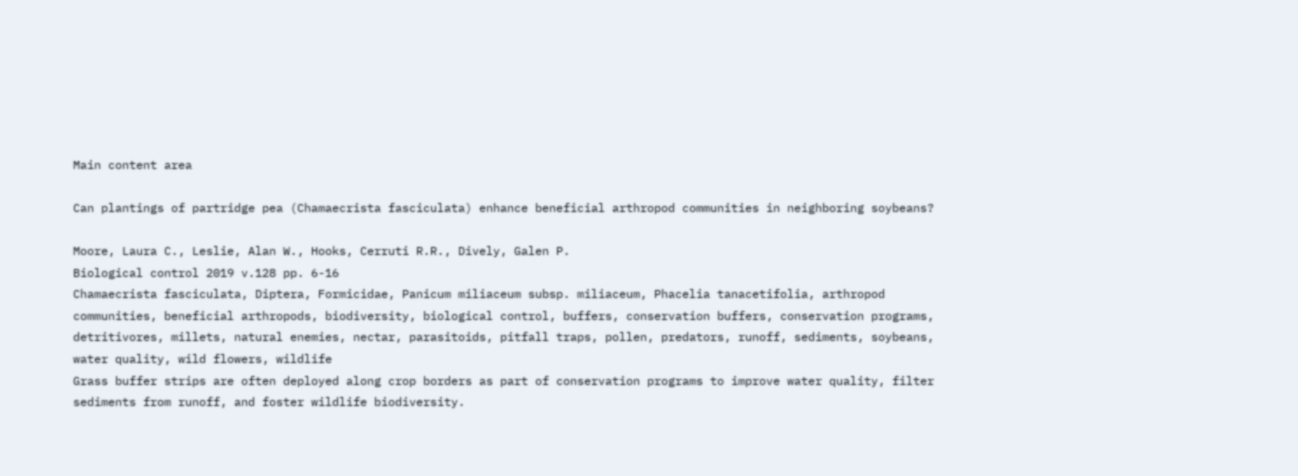Main content area

Can plantings of partridge pea (Chamaecrista fasciculata) enhance beneficial arthropod communities in neighboring soybeans?

Moore, Laura C., Leslie, Alan W., Hooks, Cerruti R.R., Dively, Galen P.
Biological control 2019 v.128 pp. 6-16
Chamaecrista fasciculata, Diptera, Formicidae, Panicum miliaceum subsp. miliaceum, Phacelia tanacetifolia, arthropod communities, beneficial arthropods, biodiversity, biological control, buffers, conservation buffers, conservation programs, detritivores, millets, natural enemies, nectar, parasitoids, pitfall traps, pollen, predators, runoff, sediments, soybeans, water quality, wild flowers, wildlife
Grass buffer strips are often deployed along crop borders as part of conservation programs to improve water quality, filter sediments from runoff, and foster wildlife biodiversity.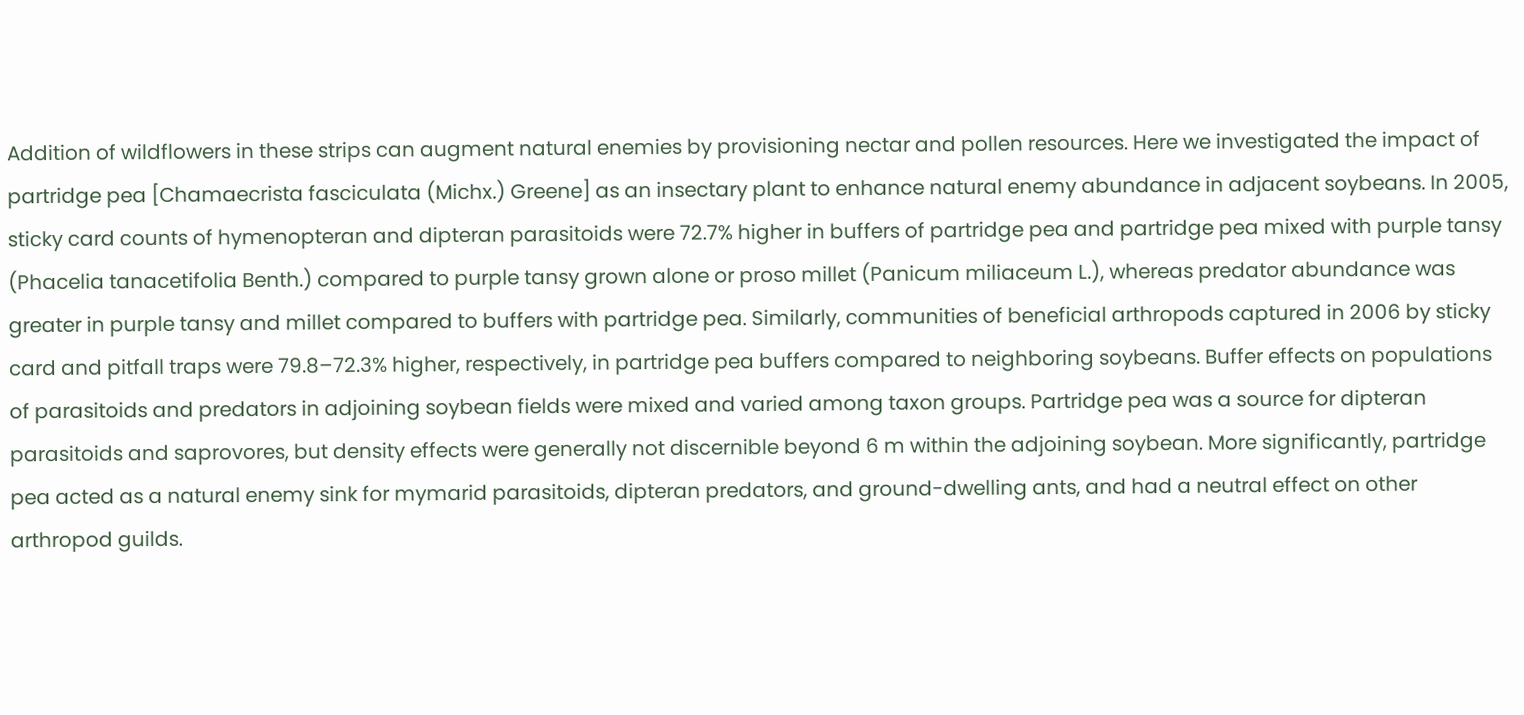Addition of wildflowers in these strips can augment natural enemies by provisioning nectar and pollen resources. Here we investigated the impact of partridge pea [Chamaecrista fasciculata (Michx.) Greene] as an insectary plant to enhance natural enemy abundance in adjacent soybeans. In 2005, sticky card counts of hymenopteran and dipteran parasitoids were 72.7% higher in buffers of partridge pea and partridge pea mixed with purple tansy (Phacelia tanacetifolia Benth.) compared to purple tansy grown alone or proso millet (Panicum miliaceum L.), whereas predator abundance was greater in purple tansy and millet compared to buffers with partridge pea. Similarly, communities of beneficial arthropods captured in 2006 by sticky card and pitfall traps were 79.8–72.3% higher, respectively, in partridge pea buffers compared to neighboring soybeans. Buffer effects on populations of parasitoids and predators in adjoining soybean fields were mixed and varied among taxon groups. Partridge pea was a source for dipteran parasitoids and saprovores, but density effects were generally not discernible beyond 6 m within the adjoining soybean. More significantly, partridge pea acted as a natural enemy sink for mymarid parasitoids, dipteran predators, and ground-dwelling ants, and had a neutral effect on other arthropod guilds.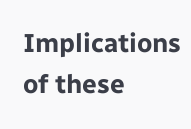Implications of these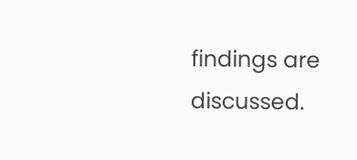findings are discussed.